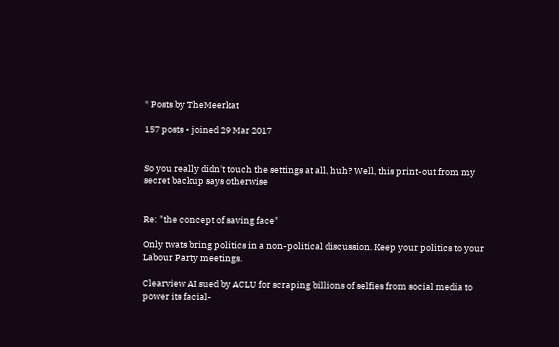* Posts by TheMeerkat

157 posts • joined 29 Mar 2017


So you really didn't touch the settings at all, huh? Well, this print-out from my secret backup says otherwise


Re: "the concept of saving face"

Only twats bring politics in a non-political discussion. Keep your politics to your Labour Party meetings.

Clearview AI sued by ACLU for scraping billions of selfies from social media to power its facial-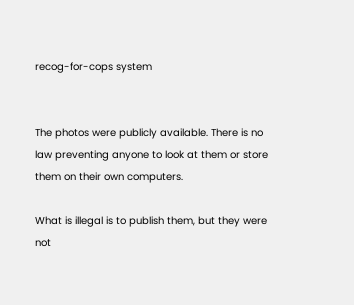recog-for-cops system


The photos were publicly available. There is no law preventing anyone to look at them or store them on their own computers.

What is illegal is to publish them, but they were not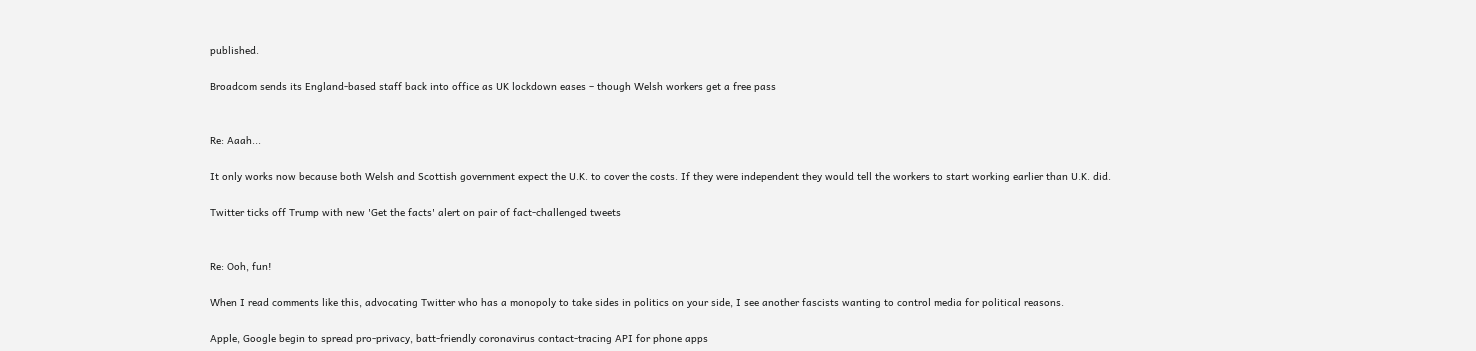published.

Broadcom sends its England-based staff back into office as UK lockdown eases – though Welsh workers get a free pass


Re: Aaah...

It only works now because both Welsh and Scottish government expect the U.K. to cover the costs. If they were independent they would tell the workers to start working earlier than U.K. did.

Twitter ticks off Trump with new 'Get the facts' alert on pair of fact-challenged tweets


Re: Ooh, fun!

When I read comments like this, advocating Twitter who has a monopoly to take sides in politics on your side, I see another fascists wanting to control media for political reasons.

Apple, Google begin to spread pro-privacy, batt-friendly coronavirus contact-tracing API for phone apps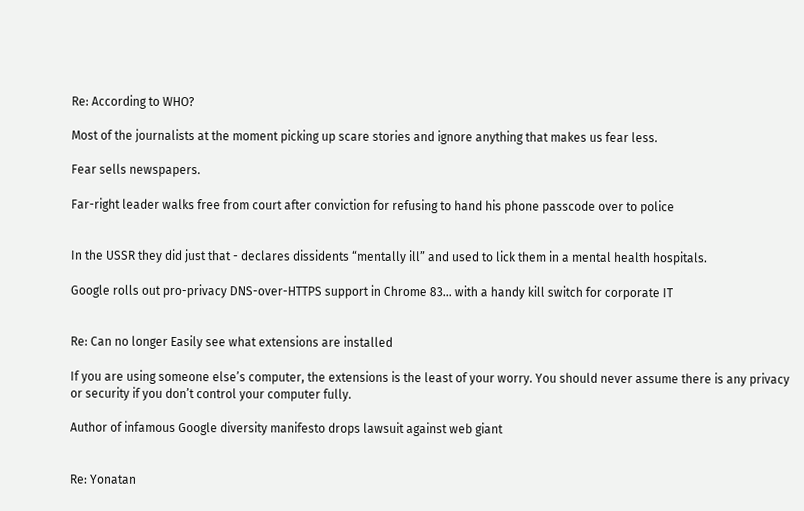Re: According to WHO?

Most of the journalists at the moment picking up scare stories and ignore anything that makes us fear less.

Fear sells newspapers.

Far-right leader walks free from court after conviction for refusing to hand his phone passcode over to police


In the USSR they did just that - declares dissidents “mentally ill” and used to lick them in a mental health hospitals.

Google rolls out pro-privacy DNS-over-HTTPS support in Chrome 83... with a handy kill switch for corporate IT


Re: Can no longer Easily see what extensions are installed

If you are using someone else’s computer, the extensions is the least of your worry. You should never assume there is any privacy or security if you don’t control your computer fully.

Author of infamous Google diversity manifesto drops lawsuit against web giant


Re: Yonatan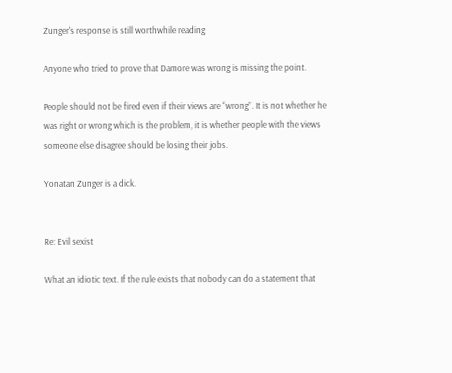Zunger's response is still worthwhile reading

Anyone who tried to prove that Damore was wrong is missing the point.

People should not be fired even if their views are “wrong”. It is not whether he was right or wrong which is the problem, it is whether people with the views someone else disagree should be losing their jobs.

Yonatan Zunger is a dick.


Re: Evil sexist

What an idiotic text. If the rule exists that nobody can do a statement that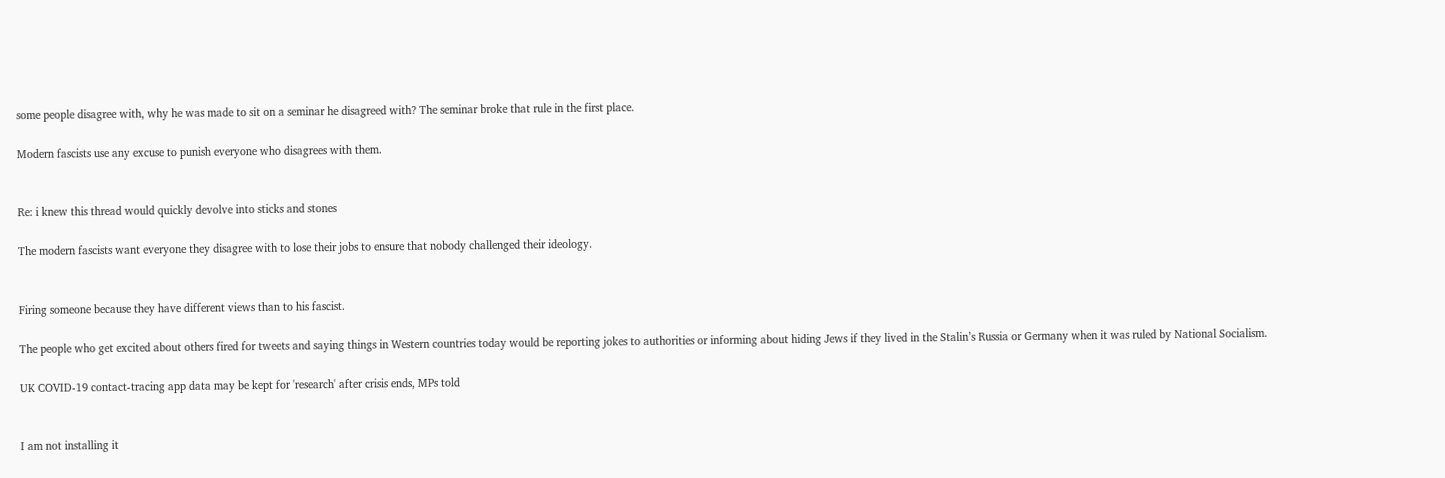some people disagree with, why he was made to sit on a seminar he disagreed with? The seminar broke that rule in the first place.

Modern fascists use any excuse to punish everyone who disagrees with them.


Re: i knew this thread would quickly devolve into sticks and stones

The modern fascists want everyone they disagree with to lose their jobs to ensure that nobody challenged their ideology.


Firing someone because they have different views than to his fascist.

The people who get excited about others fired for tweets and saying things in Western countries today would be reporting jokes to authorities or informing about hiding Jews if they lived in the Stalin’s Russia or Germany when it was ruled by National Socialism.

UK COVID-19 contact-tracing app data may be kept for 'research' after crisis ends, MPs told


I am not installing it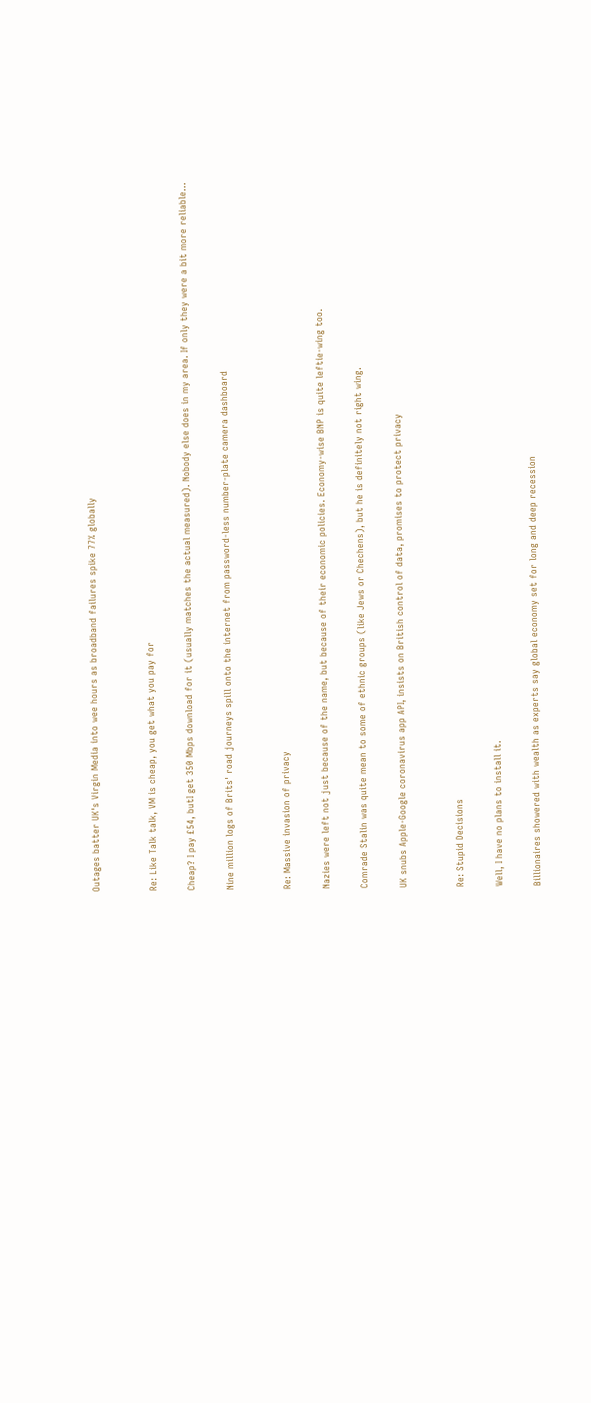Outages batter UK's Virgin Media into wee hours as broadband failures spike 77% globally


Re: Like Talk talk, VM is cheap, you get what you pay for

Cheap? I pay £54, butI get 350 Mbps download for it (usually matches the actual measured). Nobody else does in my area. If only they were a bit more reliable...

Nine million logs of Brits' road journeys spill onto the internet from password-less number-plate camera dashboard


Re: Massive invasion of privacy

Nazies were left not just because of the name, but because of their economic policies. Economy-wise BNP is quite leftie-wing too.

Comrade Stalin was quite mean to some of ethnic groups (like Jews or Chechens), but he is definitely not right wing.

UK snubs Apple-Google coronavirus app API, insists on British control of data, promises to protect privacy


Re: Stupid Decisions

Well, I have no plans to install it.

Billionaires showered with wealth as experts say global economy set for long and deep recession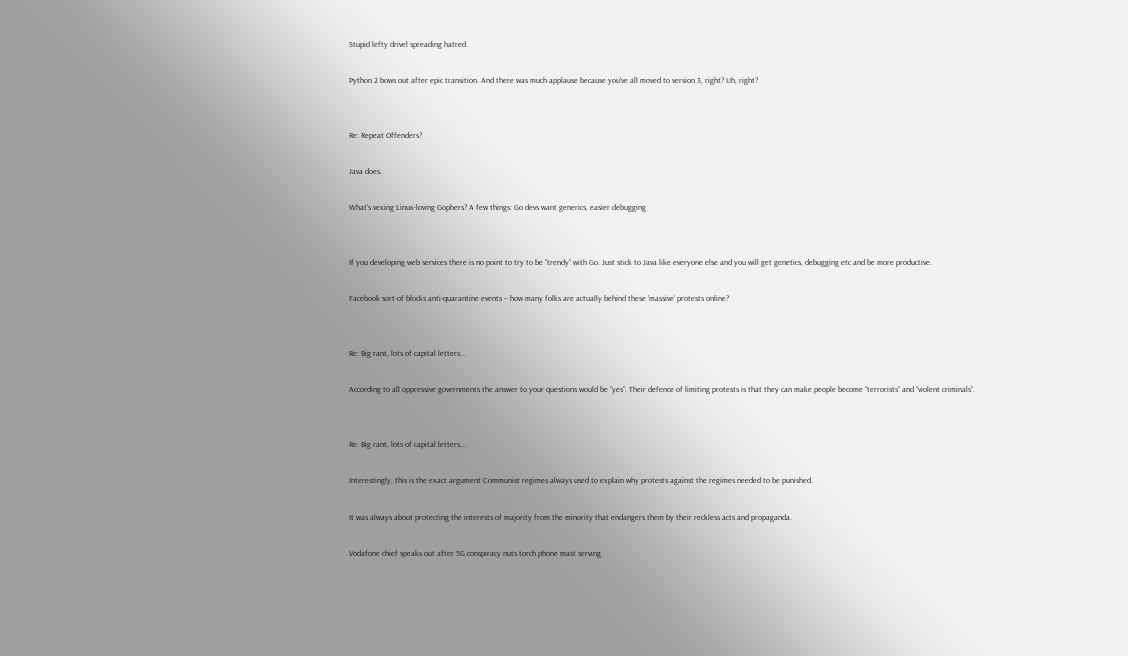Stupid lefty drivel spreading hatred.

Python 2 bows out after epic transition. And there was much applause because you've all moved to version 3, right? Uh, right?


Re: Repeat Offenders?

Java does.

What's vexing Linux-loving Gophers? A few things: Go devs want generics, easier debugging


If you developing web services there is no point to try to be “trendy” with Go. Just stick to Java like everyone else and you will get genetics, debugging etc and be more productive.

Facebook sort-of blocks anti-quarantine events – how many folks are actually behind these 'massive' protests online?


Re: Big rant, lots of capital letters...

According to all oppressive governments the answer to your questions would be “yes”. Their defence of limiting protests is that they can make people become “terrorists” and “violent criminals”.


Re: Big rant, lots of capital letters...

Interestingly, this is the exact argument Communist regimes always used to explain why protests against the regimes needed to be punished.

It was always about protecting the interests of majority from the minority that endangers them by their reckless acts and propaganda.

Vodafone chief speaks out after 5G conspiracy nuts torch phone mast serving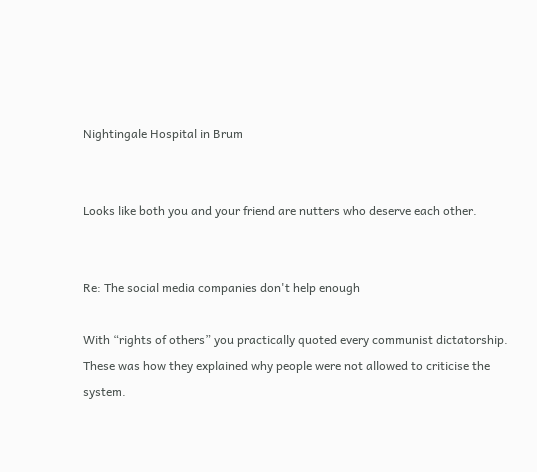Nightingale Hospital in Brum


Looks like both you and your friend are nutters who deserve each other.


Re: The social media companies don't help enough

With “rights of others” you practically quoted every communist dictatorship. These was how they explained why people were not allowed to criticise the system.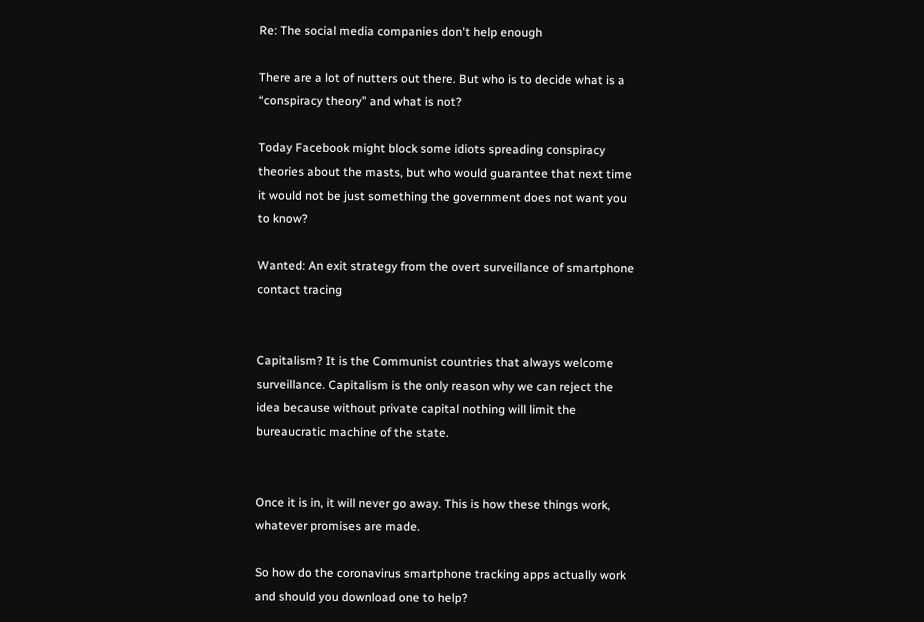Re: The social media companies don't help enough

There are a lot of nutters out there. But who is to decide what is a “conspiracy theory” and what is not?

Today Facebook might block some idiots spreading conspiracy theories about the masts, but who would guarantee that next time it would not be just something the government does not want you to know?

Wanted: An exit strategy from the overt surveillance of smartphone contact tracing


Capitalism? It is the Communist countries that always welcome surveillance. Capitalism is the only reason why we can reject the idea because without private capital nothing will limit the bureaucratic machine of the state.


Once it is in, it will never go away. This is how these things work, whatever promises are made.

So how do the coronavirus smartphone tracking apps actually work and should you download one to help?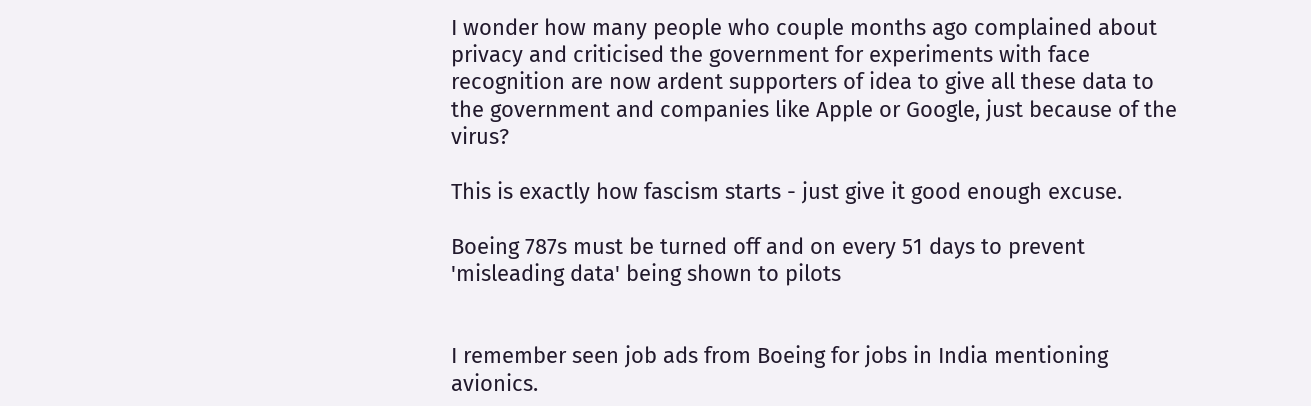I wonder how many people who couple months ago complained about privacy and criticised the government for experiments with face recognition are now ardent supporters of idea to give all these data to the government and companies like Apple or Google, just because of the virus?

This is exactly how fascism starts - just give it good enough excuse.

Boeing 787s must be turned off and on every 51 days to prevent 'misleading data' being shown to pilots


I remember seen job ads from Boeing for jobs in India mentioning avionics.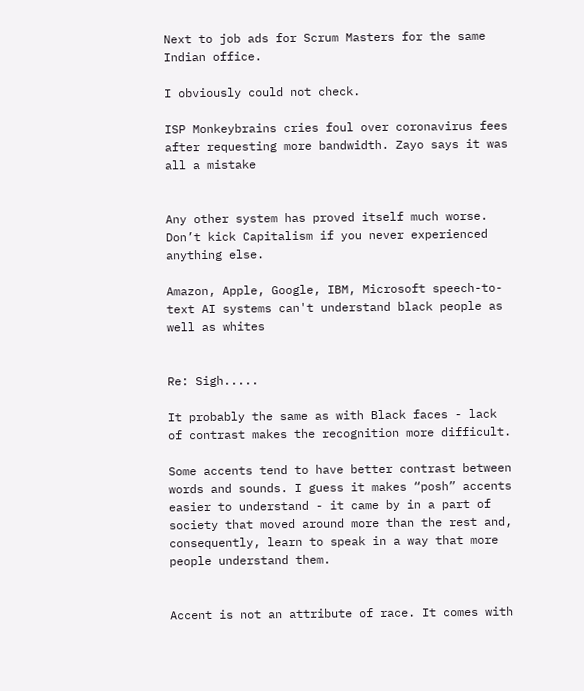Next to job ads for Scrum Masters for the same Indian office.

I obviously could not check.

ISP Monkeybrains cries foul over coronavirus fees after requesting more bandwidth. Zayo says it was all a mistake


Any other system has proved itself much worse. Don’t kick Capitalism if you never experienced anything else.

Amazon, Apple, Google, IBM, Microsoft speech-to-text AI systems can't understand black people as well as whites


Re: Sigh.....

It probably the same as with Black faces - lack of contrast makes the recognition more difficult.

Some accents tend to have better contrast between words and sounds. I guess it makes “posh” accents easier to understand - it came by in a part of society that moved around more than the rest and, consequently, learn to speak in a way that more people understand them.


Accent is not an attribute of race. It comes with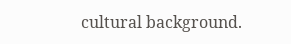cultural background.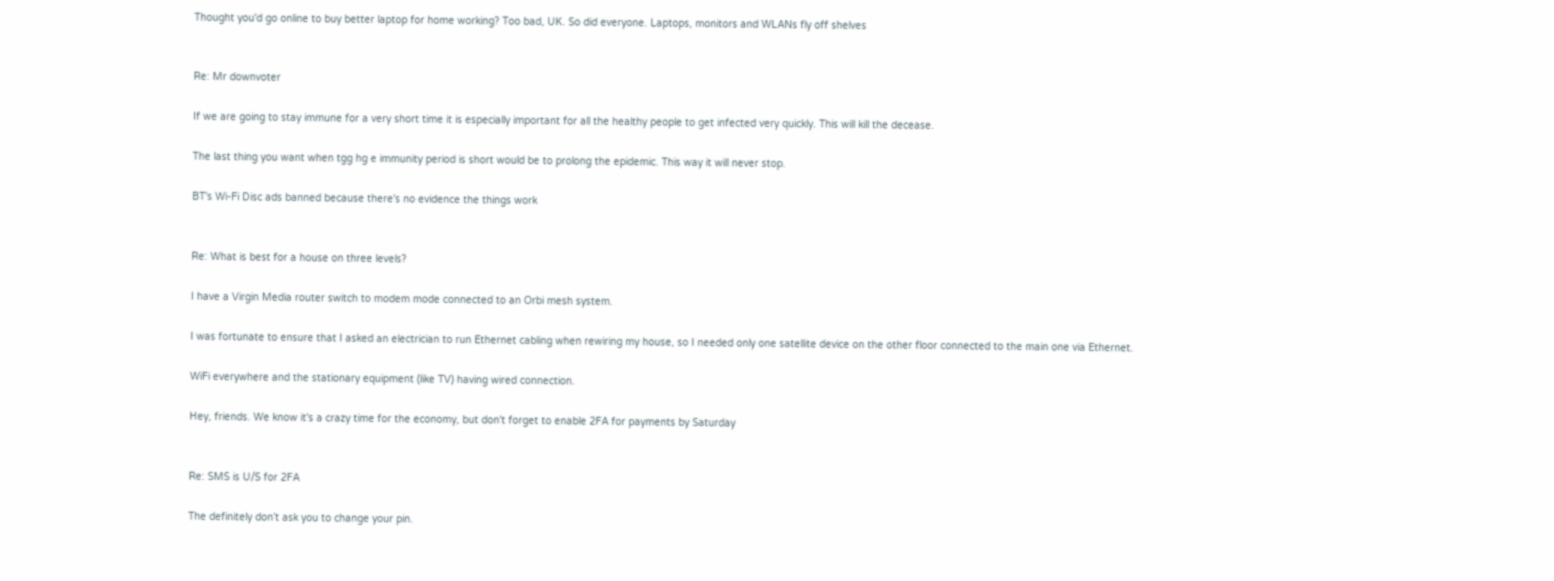Thought you'd go online to buy better laptop for home working? Too bad, UK. So did everyone. Laptops, monitors and WLANs fly off shelves


Re: Mr downvoter

If we are going to stay immune for a very short time it is especially important for all the healthy people to get infected very quickly. This will kill the decease.

The last thing you want when tgg hg e immunity period is short would be to prolong the epidemic. This way it will never stop.

BT's Wi-Fi Disc ads banned because there's no evidence the things work


Re: What is best for a house on three levels?

I have a Virgin Media router switch to modem mode connected to an Orbi mesh system.

I was fortunate to ensure that I asked an electrician to run Ethernet cabling when rewiring my house, so I needed only one satellite device on the other floor connected to the main one via Ethernet.

WiFi everywhere and the stationary equipment (like TV) having wired connection.

Hey, friends. We know it's a crazy time for the economy, but don't forget to enable 2FA for payments by Saturday


Re: SMS is U/S for 2FA

The definitely don’t ask you to change your pin.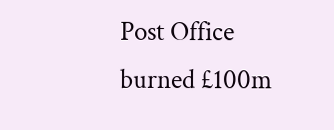Post Office burned £100m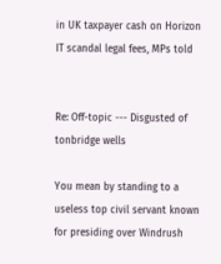in UK taxpayer cash on Horizon IT scandal legal fees, MPs told


Re: Off-topic --- Disgusted of tonbridge wells

You mean by standing to a useless top civil servant known for presiding over Windrush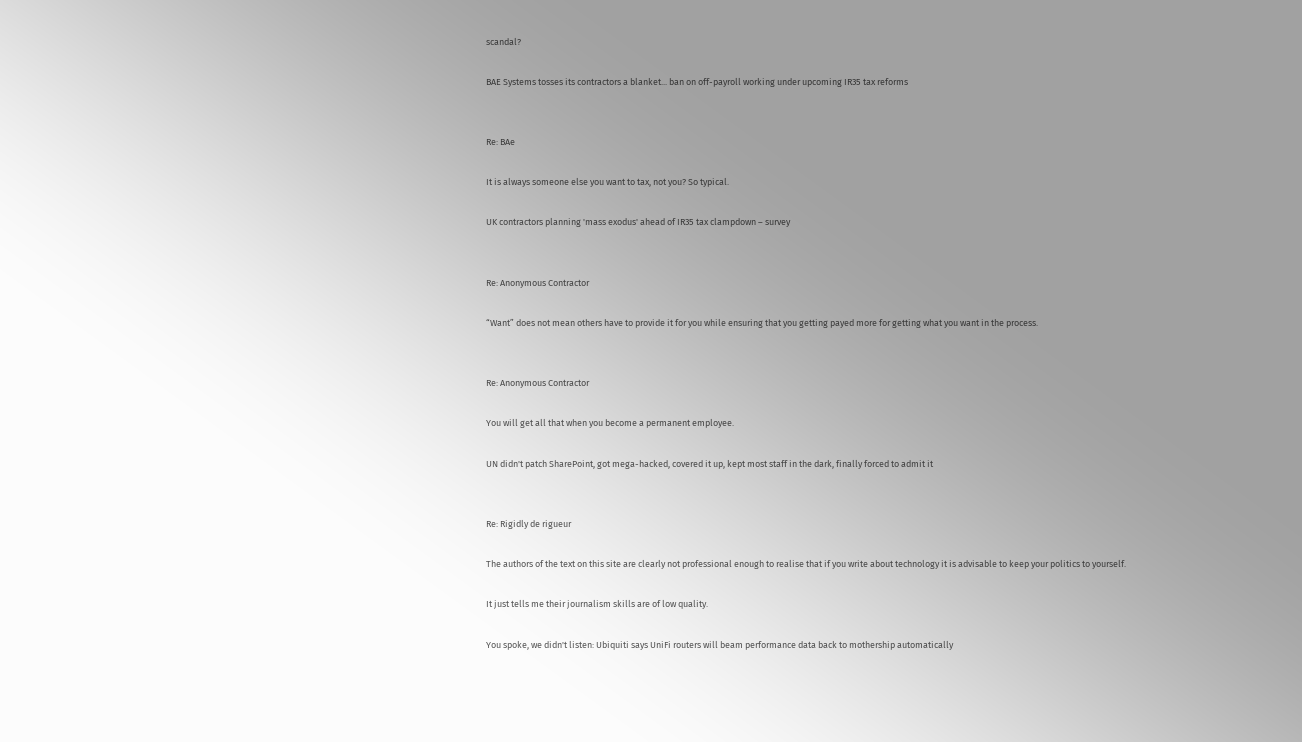scandal?

BAE Systems tosses its contractors a blanket... ban on off-payroll working under upcoming IR35 tax reforms


Re: BAe

It is always someone else you want to tax, not you? So typical.

UK contractors planning 'mass exodus' ahead of IR35 tax clampdown – survey


Re: Anonymous Contractor

“Want” does not mean others have to provide it for you while ensuring that you getting payed more for getting what you want in the process.


Re: Anonymous Contractor

You will get all that when you become a permanent employee.

UN didn't patch SharePoint, got mega-hacked, covered it up, kept most staff in the dark, finally forced to admit it


Re: Rigidly de rigueur

The authors of the text on this site are clearly not professional enough to realise that if you write about technology it is advisable to keep your politics to yourself.

It just tells me their journalism skills are of low quality.

You spoke, we didn't listen: Ubiquiti says UniFi routers will beam performance data back to mothership automatically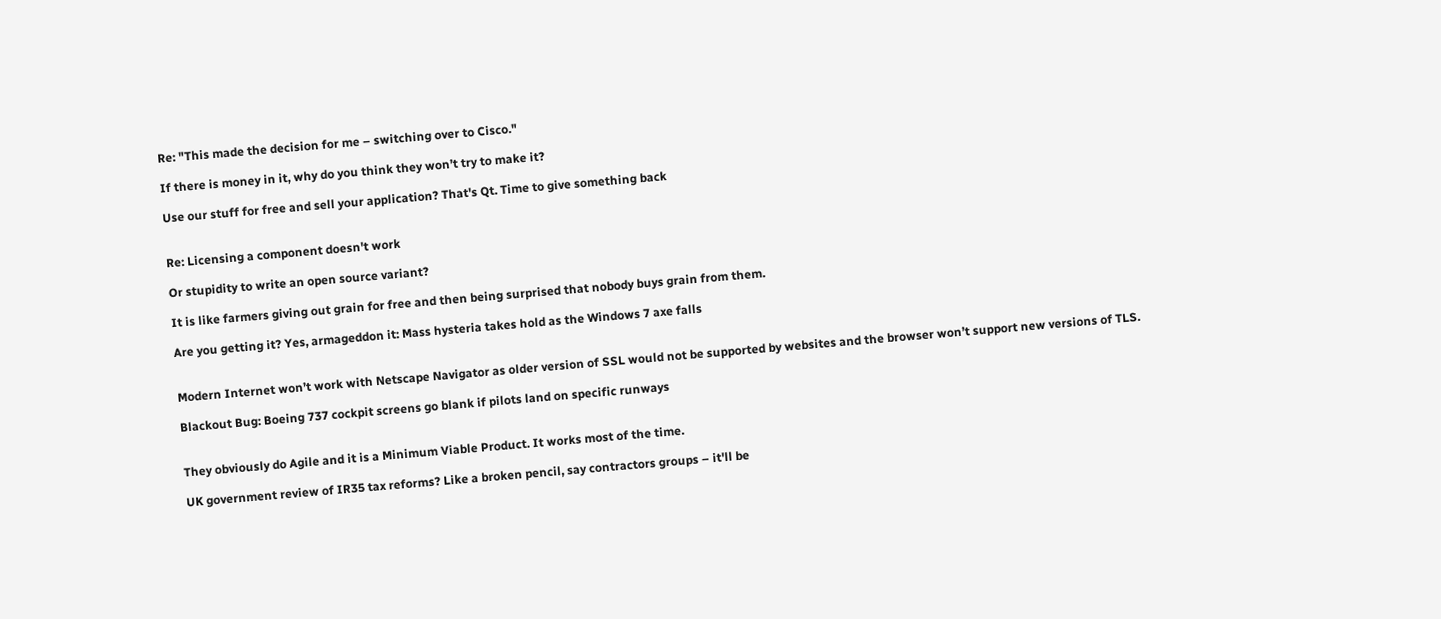Re: "This made the decision for me – switching over to Cisco."

If there is money in it, why do you think they won’t try to make it?

Use our stuff for free and sell your application? That's Qt. Time to give something back


Re: Licensing a component doesn't work

Or stupidity to write an open source variant?

It is like farmers giving out grain for free and then being surprised that nobody buys grain from them.

Are you getting it? Yes, armageddon it: Mass hysteria takes hold as the Windows 7 axe falls


Modern Internet won’t work with Netscape Navigator as older version of SSL would not be supported by websites and the browser won’t support new versions of TLS.

Blackout Bug: Boeing 737 cockpit screens go blank if pilots land on specific runways


They obviously do Agile and it is a Minimum Viable Product. It works most of the time.

UK government review of IR35 tax reforms? Like a broken pencil, say contractors groups – it'll be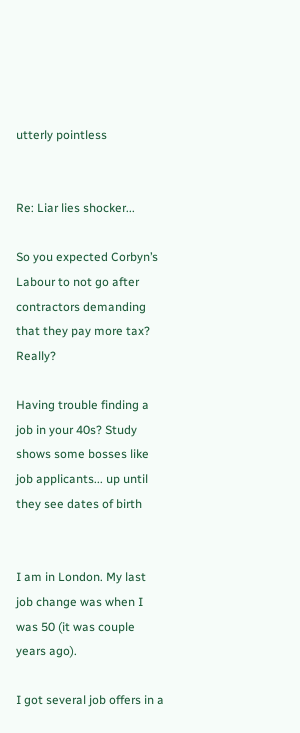utterly pointless


Re: Liar lies shocker...

So you expected Corbyn’s Labour to not go after contractors demanding that they pay more tax? Really?

Having trouble finding a job in your 40s? Study shows some bosses like job applicants... up until they see dates of birth


I am in London. My last job change was when I was 50 (it was couple years ago).

I got several job offers in a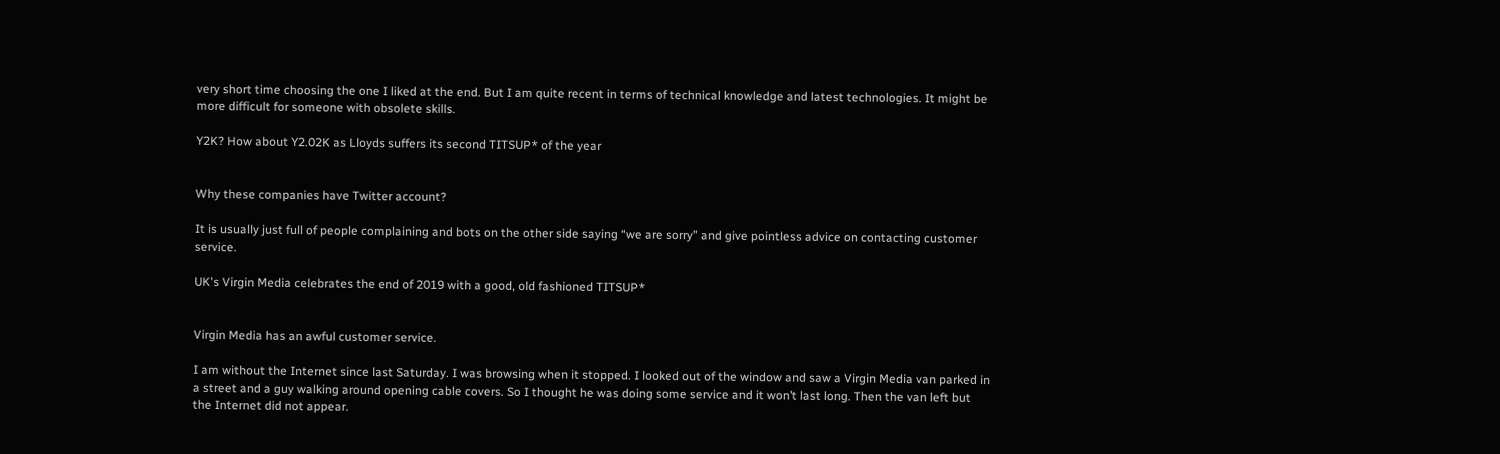very short time choosing the one I liked at the end. But I am quite recent in terms of technical knowledge and latest technologies. It might be more difficult for someone with obsolete skills.

Y2K? How about Y2.02K as Lloyds suffers its second TITSUP* of the year


Why these companies have Twitter account?

It is usually just full of people complaining and bots on the other side saying “we are sorry” and give pointless advice on contacting customer service.

UK's Virgin Media celebrates the end of 2019 with a good, old fashioned TITSUP*


Virgin Media has an awful customer service.

I am without the Internet since last Saturday. I was browsing when it stopped. I looked out of the window and saw a Virgin Media van parked in a street and a guy walking around opening cable covers. So I thought he was doing some service and it won’t last long. Then the van left but the Internet did not appear.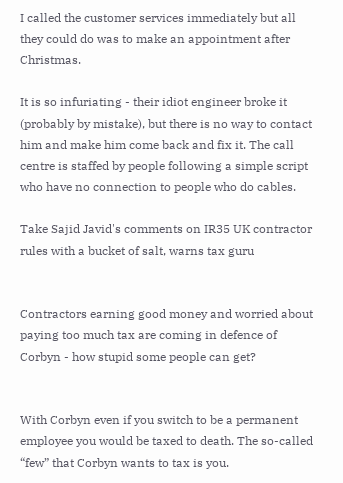I called the customer services immediately but all they could do was to make an appointment after Christmas.

It is so infuriating - their idiot engineer broke it (probably by mistake), but there is no way to contact him and make him come back and fix it. The call centre is staffed by people following a simple script who have no connection to people who do cables.

Take Sajid Javid's comments on IR35 UK contractor rules with a bucket of salt, warns tax guru


Contractors earning good money and worried about paying too much tax are coming in defence of Corbyn - how stupid some people can get?


With Corbyn even if you switch to be a permanent employee you would be taxed to death. The so-called “few” that Corbyn wants to tax is you.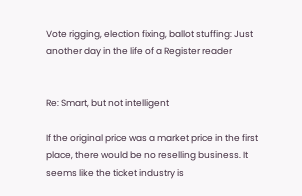Vote rigging, election fixing, ballot stuffing: Just another day in the life of a Register reader


Re: Smart, but not intelligent

If the original price was a market price in the first place, there would be no reselling business. It seems like the ticket industry is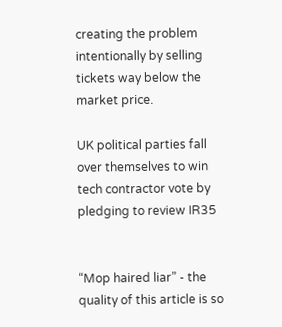creating the problem intentionally by selling tickets way below the market price.

UK political parties fall over themselves to win tech contractor vote by pledging to review IR35


“Mop haired liar” - the quality of this article is so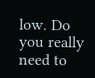low. Do you really need to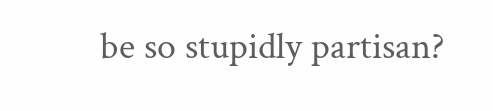be so stupidly partisan?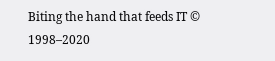Biting the hand that feeds IT © 1998–2020